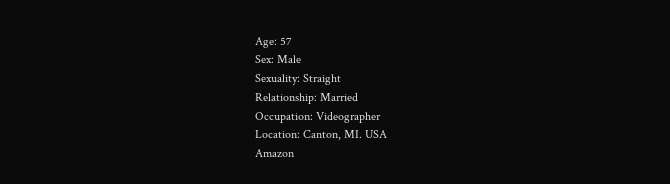Age: 57
Sex: Male
Sexuality: Straight
Relationship: Married
Occupation: Videographer
Location: Canton, MI. USA
Amazon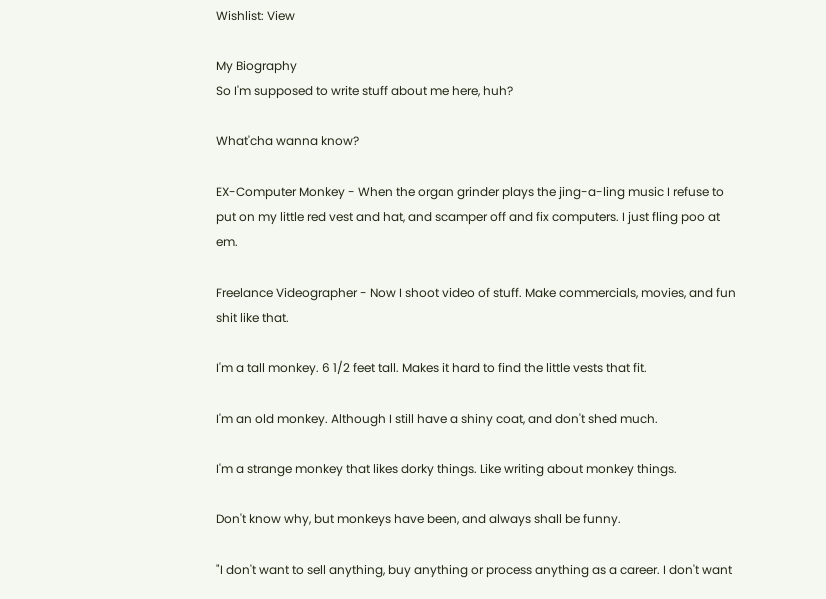Wishlist: View

My Biography
So I'm supposed to write stuff about me here, huh?

What'cha wanna know?

EX-Computer Monkey - When the organ grinder plays the jing-a-ling music I refuse to put on my little red vest and hat, and scamper off and fix computers. I just fling poo at em.

Freelance Videographer - Now I shoot video of stuff. Make commercials, movies, and fun shit like that.

I'm a tall monkey. 6 1/2 feet tall. Makes it hard to find the little vests that fit.

I'm an old monkey. Although I still have a shiny coat, and don't shed much.

I'm a strange monkey that likes dorky things. Like writing about monkey things.

Don't know why, but monkeys have been, and always shall be funny.

"I don't want to sell anything, buy anything or process anything as a career. I don't want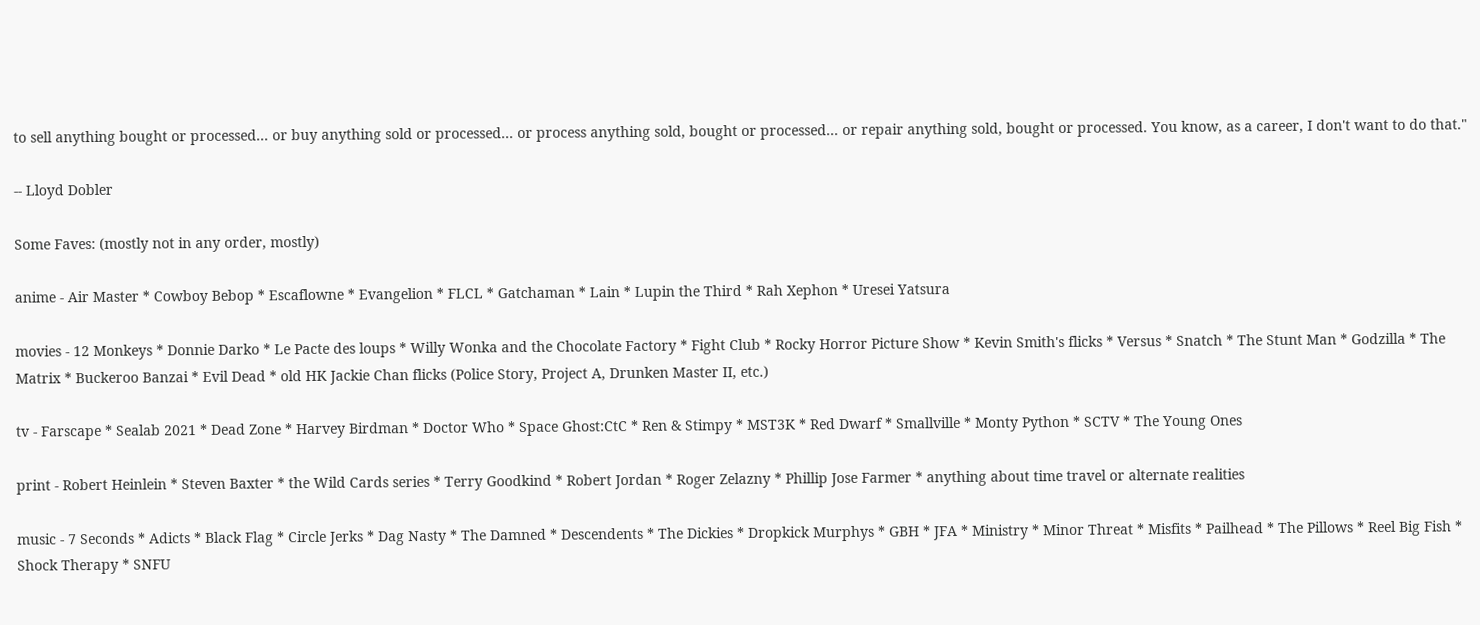to sell anything bought or processed... or buy anything sold or processed... or process anything sold, bought or processed... or repair anything sold, bought or processed. You know, as a career, I don't want to do that."

-- Lloyd Dobler

Some Faves: (mostly not in any order, mostly)

anime - Air Master * Cowboy Bebop * Escaflowne * Evangelion * FLCL * Gatchaman * Lain * Lupin the Third * Rah Xephon * Uresei Yatsura

movies - 12 Monkeys * Donnie Darko * Le Pacte des loups * Willy Wonka and the Chocolate Factory * Fight Club * Rocky Horror Picture Show * Kevin Smith's flicks * Versus * Snatch * The Stunt Man * Godzilla * The Matrix * Buckeroo Banzai * Evil Dead * old HK Jackie Chan flicks (Police Story, Project A, Drunken Master II, etc.)

tv - Farscape * Sealab 2021 * Dead Zone * Harvey Birdman * Doctor Who * Space Ghost:CtC * Ren & Stimpy * MST3K * Red Dwarf * Smallville * Monty Python * SCTV * The Young Ones

print - Robert Heinlein * Steven Baxter * the Wild Cards series * Terry Goodkind * Robert Jordan * Roger Zelazny * Phillip Jose Farmer * anything about time travel or alternate realities

music - 7 Seconds * Adicts * Black Flag * Circle Jerks * Dag Nasty * The Damned * Descendents * The Dickies * Dropkick Murphys * GBH * JFA * Ministry * Minor Threat * Misfits * Pailhead * The Pillows * Reel Big Fish * Shock Therapy * SNFU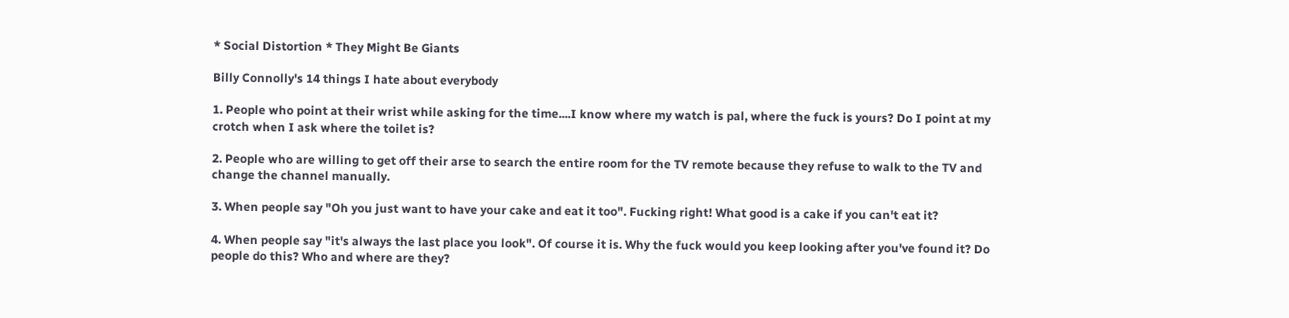* Social Distortion * They Might Be Giants

Billy Connolly's 14 things I hate about everybody

1. People who point at their wrist while asking for the time....I know where my watch is pal, where the fuck is yours? Do I point at my crotch when I ask where the toilet is?

2. People who are willing to get off their arse to search the entire room for the TV remote because they refuse to walk to the TV and change the channel manually.

3. When people say "Oh you just want to have your cake and eat it too". Fucking right! What good is a cake if you can't eat it?

4. When people say "it's always the last place you look". Of course it is. Why the fuck would you keep looking after you've found it? Do people do this? Who and where are they?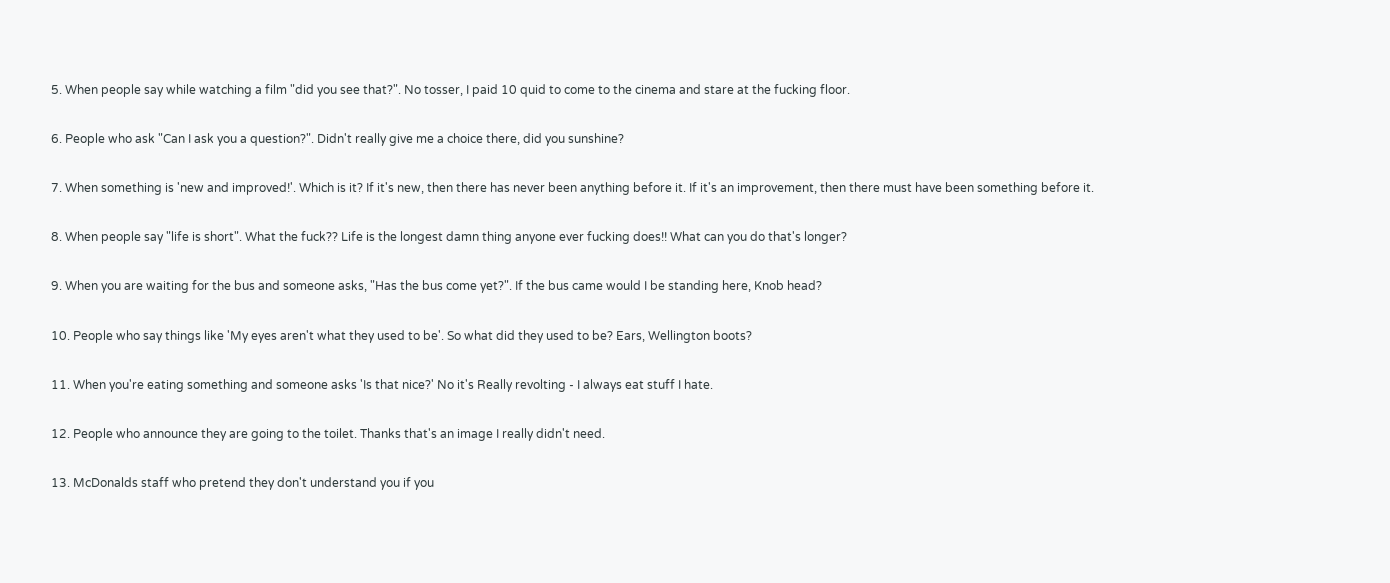5. When people say while watching a film "did you see that?". No tosser, I paid 10 quid to come to the cinema and stare at the fucking floor.

6. People who ask "Can I ask you a question?". Didn't really give me a choice there, did you sunshine?

7. When something is 'new and improved!'. Which is it? If it's new, then there has never been anything before it. If it's an improvement, then there must have been something before it.

8. When people say "life is short". What the fuck?? Life is the longest damn thing anyone ever fucking does!! What can you do that's longer?

9. When you are waiting for the bus and someone asks, "Has the bus come yet?". If the bus came would I be standing here, Knob head?

10. People who say things like 'My eyes aren't what they used to be'. So what did they used to be? Ears, Wellington boots?

11. When you're eating something and someone asks 'Is that nice?' No it's Really revolting - I always eat stuff I hate.

12. People who announce they are going to the toilet. Thanks that's an image I really didn't need.

13. McDonalds staff who pretend they don't understand you if you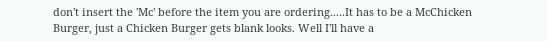don't insert the 'Mc' before the item you are ordering.....It has to be a McChicken Burger, just a Chicken Burger gets blank looks. Well I'll have a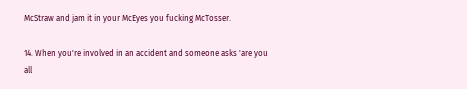McStraw and jam it in your McEyes you fucking McTosser.

14. When you're involved in an accident and someone asks 'are you all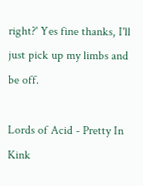right?' Yes fine thanks, I'll just pick up my limbs and be off.

Lords of Acid - Pretty In Kink